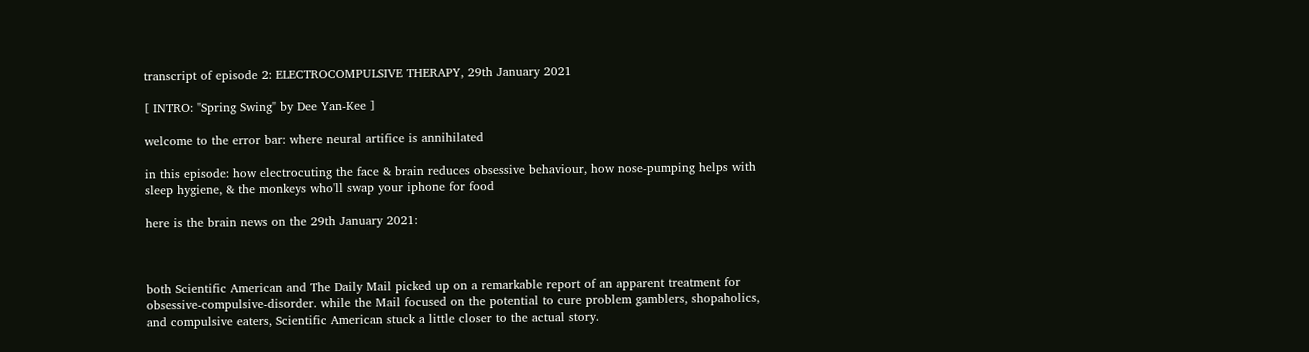transcript of episode 2: ELECTROCOMPULSIVE THERAPY, 29th January 2021

[ INTRO: "Spring Swing" by Dee Yan-Kee ]

welcome to the error bar: where neural artifice is annihilated

in this episode: how electrocuting the face & brain reduces obsessive behaviour, how nose-pumping helps with sleep hygiene, & the monkeys who'll swap your iphone for food

here is the brain news on the 29th January 2021:



both Scientific American and The Daily Mail picked up on a remarkable report of an apparent treatment for obsessive-compulsive-disorder. while the Mail focused on the potential to cure problem gamblers, shopaholics, and compulsive eaters, Scientific American stuck a little closer to the actual story.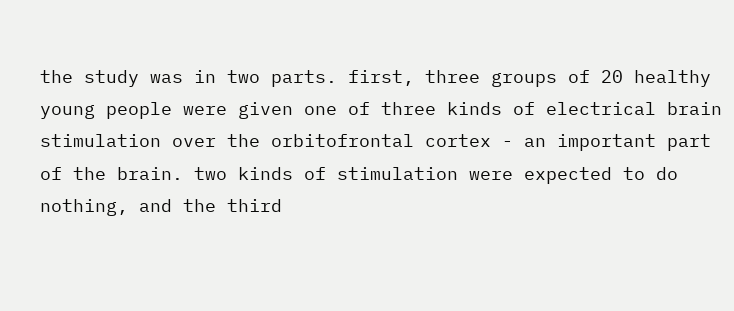the study was in two parts. first, three groups of 20 healthy young people were given one of three kinds of electrical brain stimulation over the orbitofrontal cortex - an important part of the brain. two kinds of stimulation were expected to do nothing, and the third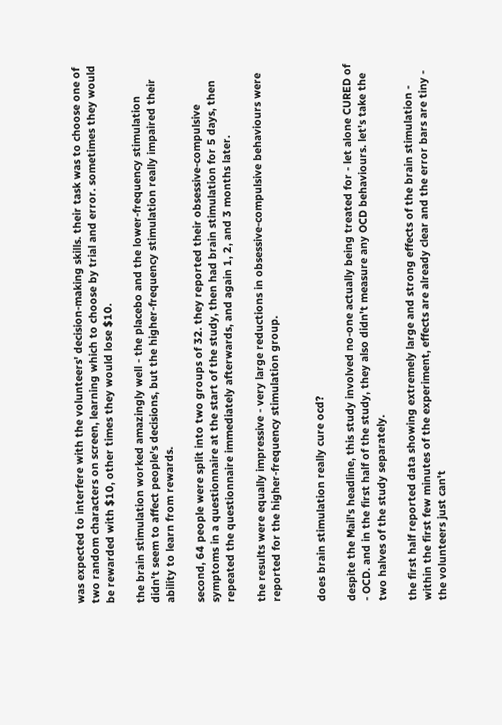was expected to interfere with the volunteers' decision-making skills. their task was to choose one of two random characters on screen, learning which to choose by trial and error. sometimes they would be rewarded with $10, other times they would lose $10.

the brain stimulation worked amazingly well - the placebo and the lower-frequency stimulation didn't seem to affect people's decisions, but the higher-frequency stimulation really impaired their ability to learn from rewards.

second, 64 people were split into two groups of 32. they reported their obsessive-compulsive symptoms in a questionnaire at the start of the study, then had brain stimulation for 5 days, then repeated the questionnaire immediately afterwards, and again 1, 2, and 3 months later.

the results were equally impressive - very large reductions in obsessive-compulsive behaviours were reported for the higher-frequency stimulation group.


does brain stimulation really cure ocd?

despite the Mail's headline, this study involved no-one actually being treated for - let alone CURED of - OCD. and in the first half of the study, they also didn't measure any OCD behaviours. let's take the two halves of the study separately.

the first half reported data showing extremely large and strong effects of the brain stimulation - within the first few minutes of the experiment, effects are already clear and the error bars are tiny - the volunteers just can't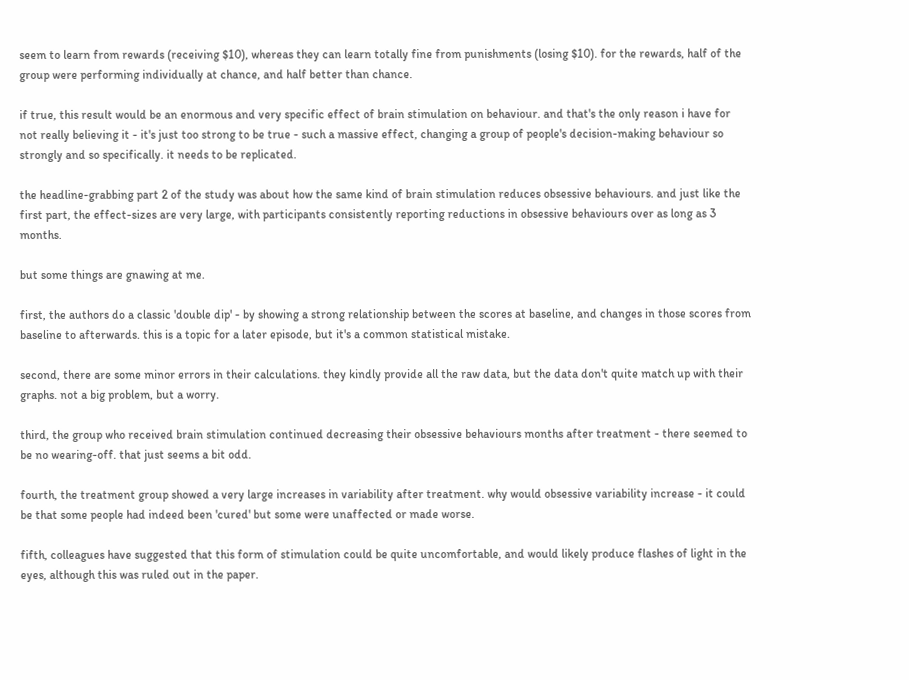seem to learn from rewards (receiving $10), whereas they can learn totally fine from punishments (losing $10). for the rewards, half of the group were performing individually at chance, and half better than chance.

if true, this result would be an enormous and very specific effect of brain stimulation on behaviour. and that's the only reason i have for not really believing it - it's just too strong to be true - such a massive effect, changing a group of people's decision-making behaviour so strongly and so specifically. it needs to be replicated.

the headline-grabbing part 2 of the study was about how the same kind of brain stimulation reduces obsessive behaviours. and just like the first part, the effect-sizes are very large, with participants consistently reporting reductions in obsessive behaviours over as long as 3 months.

but some things are gnawing at me.

first, the authors do a classic 'double dip' - by showing a strong relationship between the scores at baseline, and changes in those scores from baseline to afterwards. this is a topic for a later episode, but it's a common statistical mistake.

second, there are some minor errors in their calculations. they kindly provide all the raw data, but the data don't quite match up with their graphs. not a big problem, but a worry.

third, the group who received brain stimulation continued decreasing their obsessive behaviours months after treatment - there seemed to be no wearing-off. that just seems a bit odd.

fourth, the treatment group showed a very large increases in variability after treatment. why would obsessive variability increase - it could be that some people had indeed been 'cured' but some were unaffected or made worse.

fifth, colleagues have suggested that this form of stimulation could be quite uncomfortable, and would likely produce flashes of light in the eyes, although this was ruled out in the paper.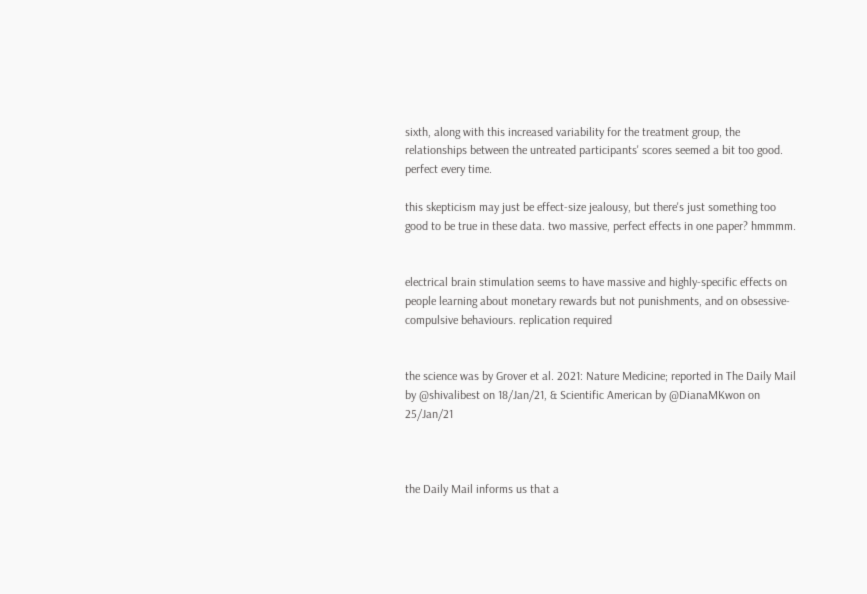sixth, along with this increased variability for the treatment group, the relationships between the untreated participants' scores seemed a bit too good. perfect every time.

this skepticism may just be effect-size jealousy, but there's just something too good to be true in these data. two massive, perfect effects in one paper? hmmmm.


electrical brain stimulation seems to have massive and highly-specific effects on people learning about monetary rewards but not punishments, and on obsessive-compulsive behaviours. replication required


the science was by Grover et al. 2021: Nature Medicine; reported in The Daily Mail by @shivalibest on 18/Jan/21, & Scientific American by @DianaMKwon on 25/Jan/21



the Daily Mail informs us that a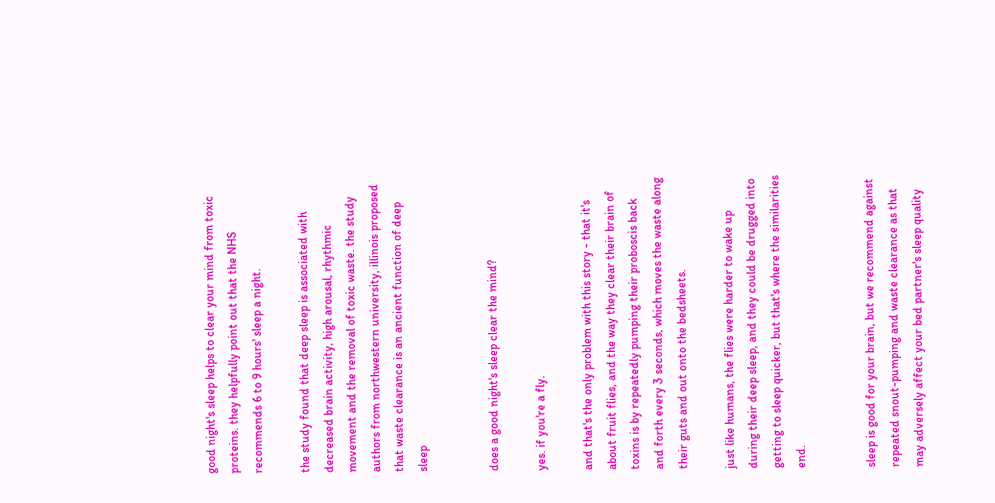good night's sleep helps to clear your mind from toxic proteins. they helpfully point out that the NHS recommends 6 to 9 hours' sleep a night.

the study found that deep sleep is associated with decreased brain activity, high arousal, rhythmic movement and the removal of toxic waste. the study authors from northwestern university, illinois proposed that waste clearance is an ancient function of deep sleep


does a good night's sleep clear the mind?

yes. if you're a fly.

and that's the only problem with this story - that it's about fruit flies, and the way they clear their brain of toxins is by repeatedly pumping their proboscis back and forth every 3 seconds, which moves the waste along their guts and out onto the bedsheets.

just like humans, the flies were harder to wake up during their deep sleep, and they could be drugged into getting to sleep quicker, but that's where the similarities end.


sleep is good for your brain, but we recommend against repeated snout-pumping and waste clearance as that may adversely affect your bed partner's sleep quality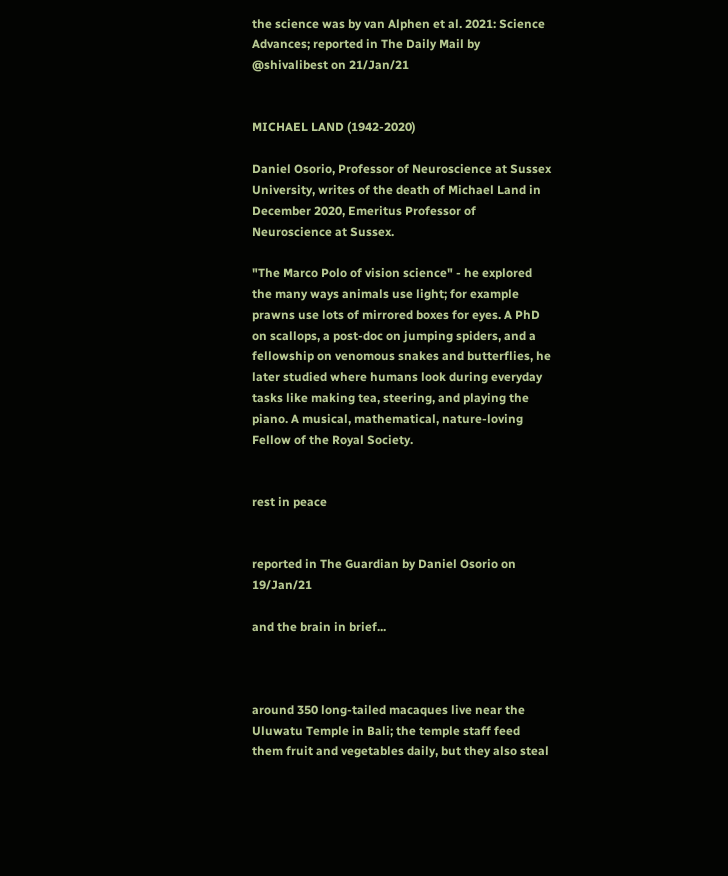the science was by van Alphen et al. 2021: Science Advances; reported in The Daily Mail by @shivalibest on 21/Jan/21


MICHAEL LAND (1942-2020)

Daniel Osorio, Professor of Neuroscience at Sussex University, writes of the death of Michael Land in December 2020, Emeritus Professor of Neuroscience at Sussex.

"The Marco Polo of vision science" - he explored the many ways animals use light; for example prawns use lots of mirrored boxes for eyes. A PhD on scallops, a post-doc on jumping spiders, and a fellowship on venomous snakes and butterflies, he later studied where humans look during everyday tasks like making tea, steering, and playing the piano. A musical, mathematical, nature-loving Fellow of the Royal Society.


rest in peace


reported in The Guardian by Daniel Osorio on 19/Jan/21

and the brain in brief...



around 350 long-tailed macaques live near the Uluwatu Temple in Bali; the temple staff feed them fruit and vegetables daily, but they also steal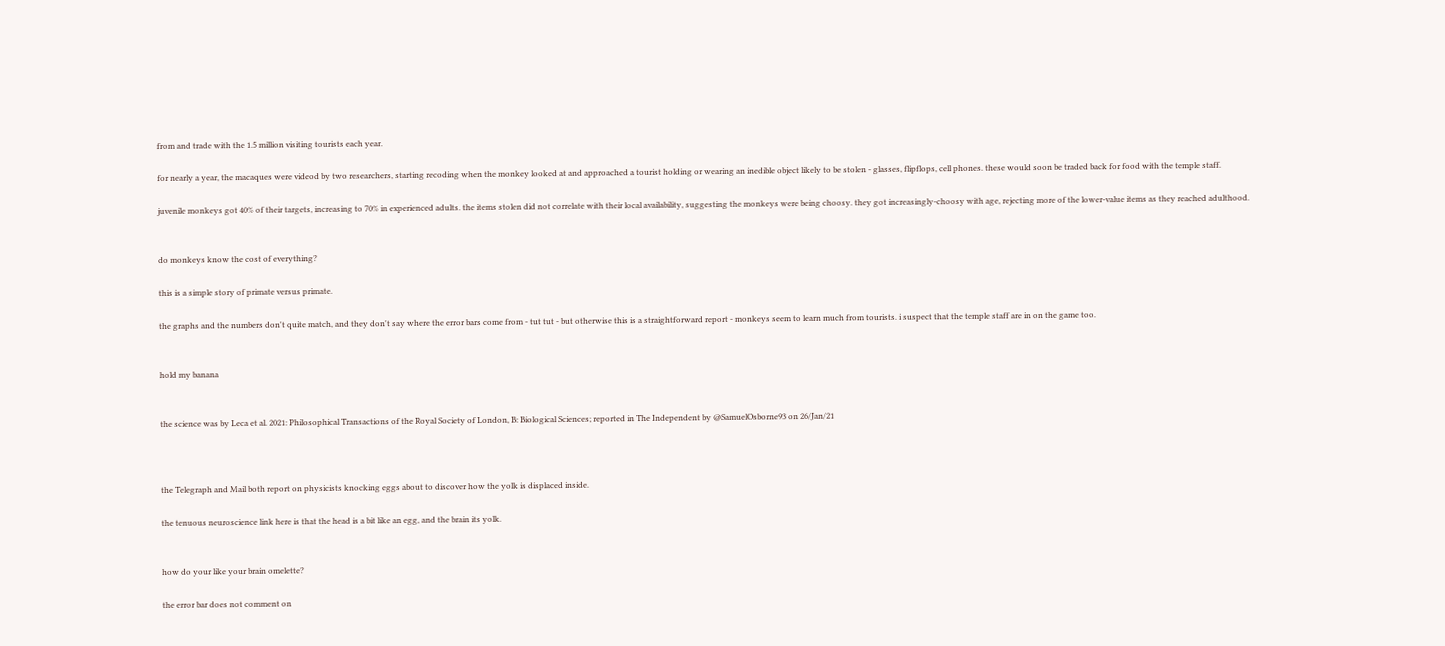from and trade with the 1.5 million visiting tourists each year.

for nearly a year, the macaques were videod by two researchers, starting recoding when the monkey looked at and approached a tourist holding or wearing an inedible object likely to be stolen - glasses, flipflops, cell phones. these would soon be traded back for food with the temple staff.

juvenile monkeys got 40% of their targets, increasing to 70% in experienced adults. the items stolen did not correlate with their local availability, suggesting the monkeys were being choosy. they got increasingly-choosy with age, rejecting more of the lower-value items as they reached adulthood.


do monkeys know the cost of everything?

this is a simple story of primate versus primate.

the graphs and the numbers don't quite match, and they don't say where the error bars come from - tut tut - but otherwise this is a straightforward report - monkeys seem to learn much from tourists. i suspect that the temple staff are in on the game too.


hold my banana


the science was by Leca et al. 2021: Philosophical Transactions of the Royal Society of London, B: Biological Sciences; reported in The Independent by @SamuelOsborne93 on 26/Jan/21



the Telegraph and Mail both report on physicists knocking eggs about to discover how the yolk is displaced inside.

the tenuous neuroscience link here is that the head is a bit like an egg, and the brain its yolk.


how do your like your brain omelette?

the error bar does not comment on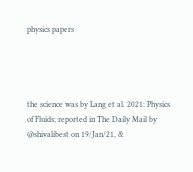physics papers




the science was by Lang et al. 2021: Physics of Fluids; reported in The Daily Mail by @shivalibest on 19/Jan/21, &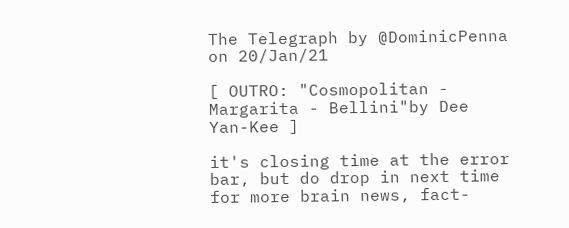The Telegraph by @DominicPenna on 20/Jan/21

[ OUTRO: "Cosmopolitan - Margarita - Bellini"by Dee Yan-Kee ]

it's closing time at the error bar, but do drop in next time for more brain news, fact-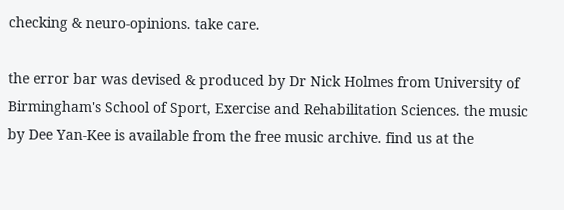checking & neuro-opinions. take care.

the error bar was devised & produced by Dr Nick Holmes from University of Birmingham's School of Sport, Exercise and Rehabilitation Sciences. the music by Dee Yan-Kee is available from the free music archive. find us at the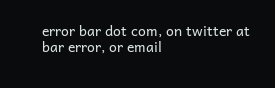error bar dot com, on twitter at bar error, or email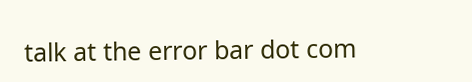talk at the error bar dot com